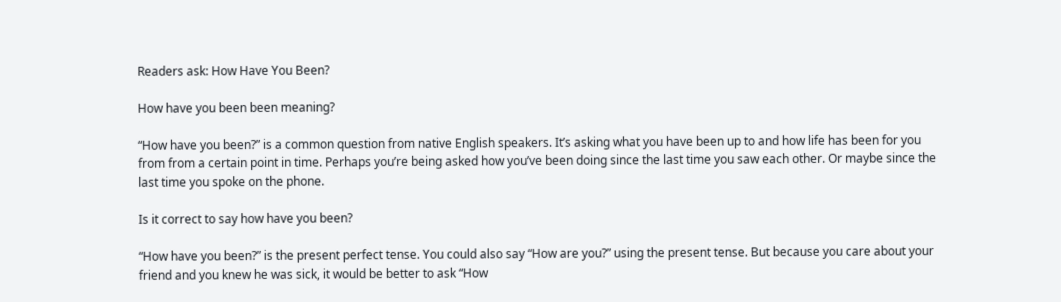Readers ask: How Have You Been?

How have you been been meaning?

“How have you been?” is a common question from native English speakers. It’s asking what you have been up to and how life has been for you from from a certain point in time. Perhaps you’re being asked how you’ve been doing since the last time you saw each other. Or maybe since the last time you spoke on the phone.

Is it correct to say how have you been?

“How have you been?” is the present perfect tense. You could also say “How are you?” using the present tense. But because you care about your friend and you knew he was sick, it would be better to ask “How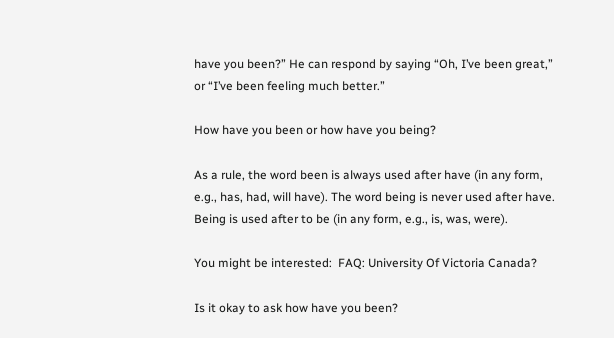have you been?” He can respond by saying “Oh, I’ve been great,” or “I’ve been feeling much better.”

How have you been or how have you being?

As a rule, the word been is always used after have (in any form, e.g., has, had, will have). The word being is never used after have. Being is used after to be (in any form, e.g., is, was, were).

You might be interested:  FAQ: University Of Victoria Canada?

Is it okay to ask how have you been?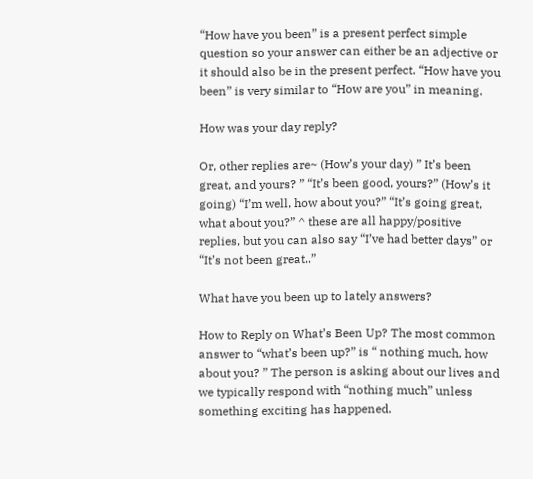“How have you been” is a present perfect simple question so your answer can either be an adjective or it should also be in the present perfect. “How have you been” is very similar to “How are you” in meaning.

How was your day reply?

Or, other replies are~ (How’s your day) ” It’s been great, and yours? ” “It’s been good, yours?” (How’s it going) “I’m well, how about you?” “It’s going great, what about you?” ^ these are all happy/positive replies, but you can also say “I’ve had better days” or “It’s not been great..”

What have you been up to lately answers?

How to Reply on What’s Been Up? The most common answer to “what’s been up?” is “ nothing much, how about you? ” The person is asking about our lives and we typically respond with “nothing much” unless something exciting has happened.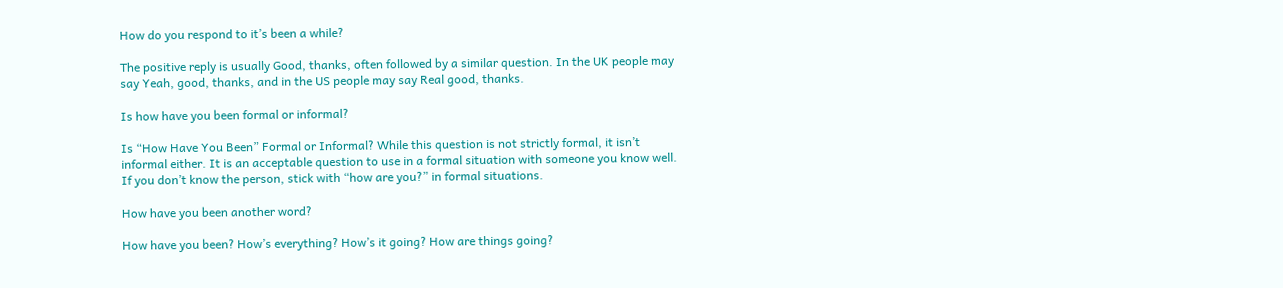How do you respond to it’s been a while?

The positive reply is usually Good, thanks, often followed by a similar question. In the UK people may say Yeah, good, thanks, and in the US people may say Real good, thanks.

Is how have you been formal or informal?

Is “How Have You Been” Formal or Informal? While this question is not strictly formal, it isn’t informal either. It is an acceptable question to use in a formal situation with someone you know well. If you don’t know the person, stick with “how are you?” in formal situations.

How have you been another word?

How have you been? How’s everything? How’s it going? How are things going?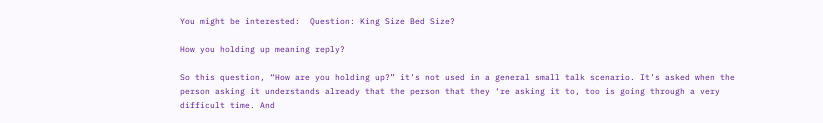You might be interested:  Question: King Size Bed Size?

How you holding up meaning reply?

So this question, “How are you holding up?” it’s not used in a general small talk scenario. It’s asked when the person asking it understands already that the person that they ‘re asking it to, too is going through a very difficult time. And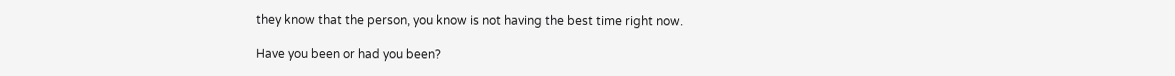they know that the person, you know is not having the best time right now.

Have you been or had you been?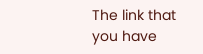The link that you have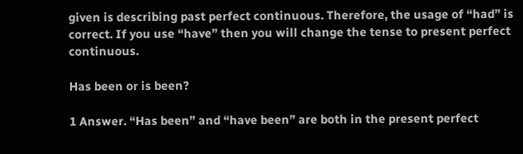given is describing past perfect continuous. Therefore, the usage of “had” is correct. If you use “have” then you will change the tense to present perfect continuous.

Has been or is been?

1 Answer. “Has been” and “have been” are both in the present perfect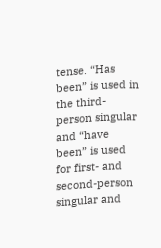tense. “Has been” is used in the third-person singular and “have been” is used for first- and second-person singular and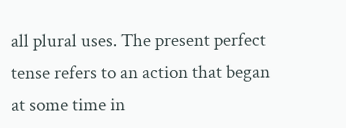all plural uses. The present perfect tense refers to an action that began at some time in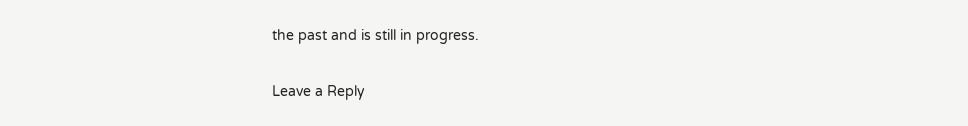the past and is still in progress.

Leave a Reply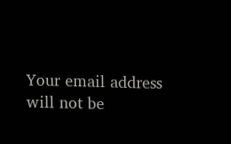Your email address will not be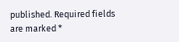published. Required fields are marked *